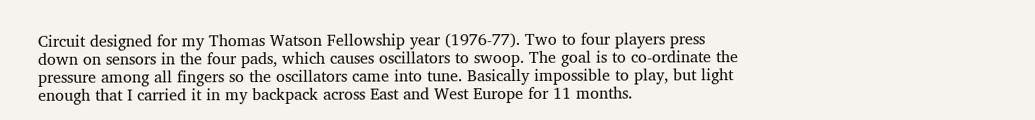Circuit designed for my Thomas Watson Fellowship year (1976-77). Two to four players press down on sensors in the four pads, which causes oscillators to swoop. The goal is to co-ordinate the pressure among all fingers so the oscillators came into tune. Basically impossible to play, but light enough that I carried it in my backpack across East and West Europe for 11 months.